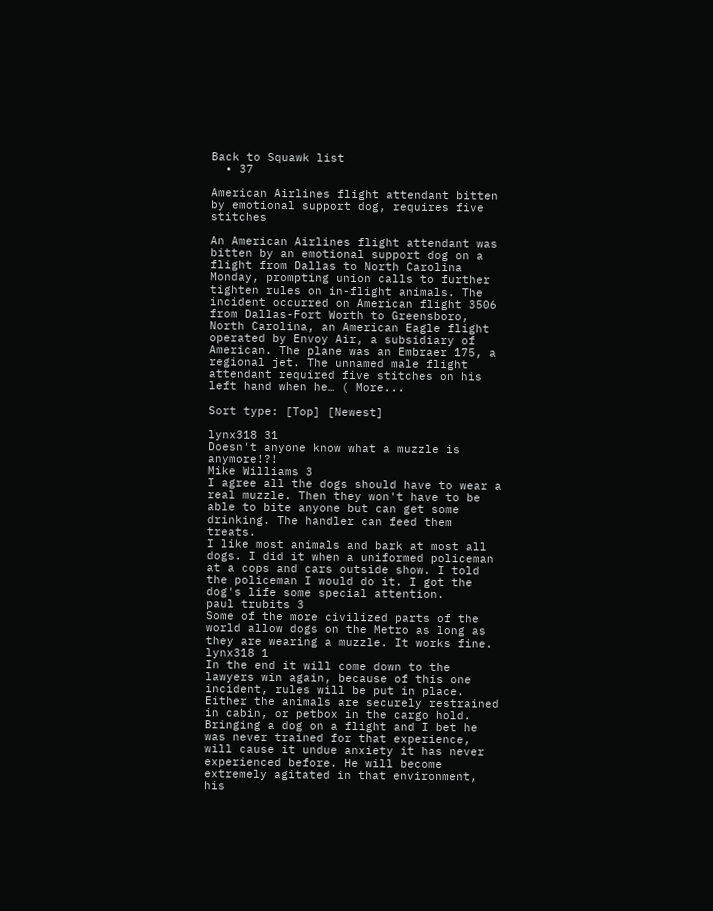Back to Squawk list
  • 37

American Airlines flight attendant bitten by emotional support dog, requires five stitches

An American Airlines flight attendant was bitten by an emotional support dog on a flight from Dallas to North Carolina Monday, prompting union calls to further tighten rules on in-flight animals. The incident occurred on American flight 3506 from Dallas-Fort Worth to Greensboro, North Carolina, an American Eagle flight operated by Envoy Air, a subsidiary of American. The plane was an Embraer 175, a regional jet. The unnamed male flight attendant required five stitches on his left hand when he… ( More...

Sort type: [Top] [Newest]

lynx318 31
Doesn't anyone know what a muzzle is anymore!?!
Mike Williams 3
I agree all the dogs should have to wear a real muzzle. Then they won't have to be able to bite anyone but can get some drinking. The handler can feed them treats.
I like most animals and bark at most all dogs. I did it when a uniformed policeman at a cops and cars outside show. I told the policeman I would do it. I got the dog's life some special attention.
paul trubits 3
Some of the more civilized parts of the world allow dogs on the Metro as long as they are wearing a muzzle. It works fine.
lynx318 1
In the end it will come down to the lawyers win again, because of this one incident, rules will be put in place. Either the animals are securely restrained in cabin, or petbox in the cargo hold. Bringing a dog on a flight and I bet he was never trained for that experience, will cause it undue anxiety it has never experienced before. He will become extremely agitated in that environment, his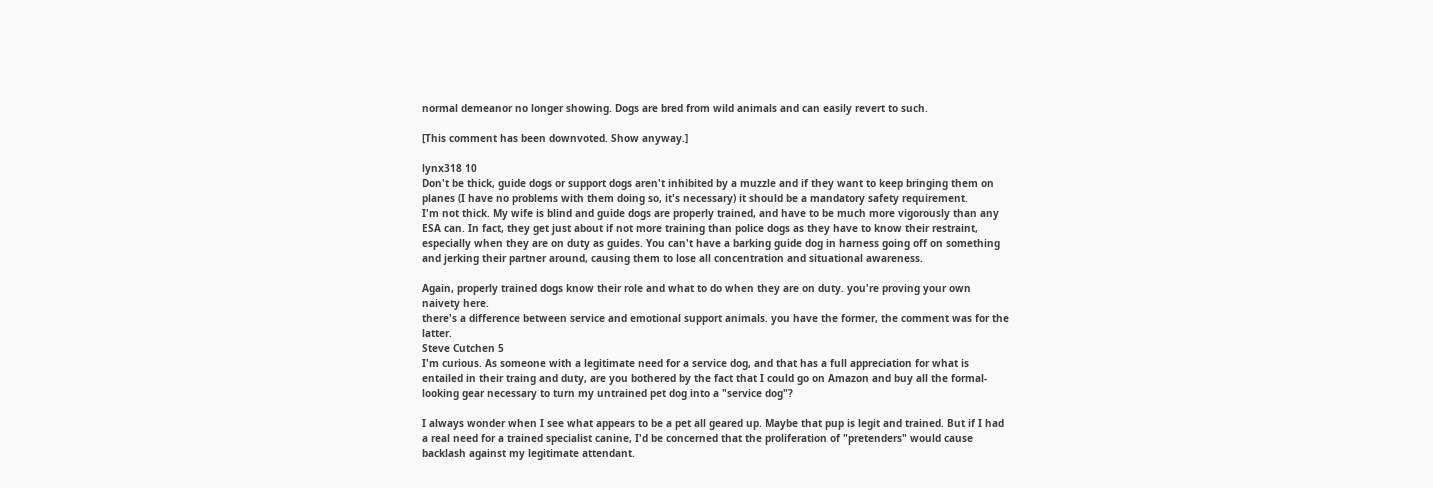normal demeanor no longer showing. Dogs are bred from wild animals and can easily revert to such.

[This comment has been downvoted. Show anyway.]

lynx318 10
Don't be thick, guide dogs or support dogs aren't inhibited by a muzzle and if they want to keep bringing them on planes (I have no problems with them doing so, it's necessary) it should be a mandatory safety requirement.
I'm not thick. My wife is blind and guide dogs are properly trained, and have to be much more vigorously than any ESA can. In fact, they get just about if not more training than police dogs as they have to know their restraint, especially when they are on duty as guides. You can't have a barking guide dog in harness going off on something and jerking their partner around, causing them to lose all concentration and situational awareness.

Again, properly trained dogs know their role and what to do when they are on duty. you're proving your own naivety here.
there's a difference between service and emotional support animals. you have the former, the comment was for the latter.
Steve Cutchen 5
I'm curious. As someone with a legitimate need for a service dog, and that has a full appreciation for what is entailed in their traing and duty, are you bothered by the fact that I could go on Amazon and buy all the formal-looking gear necessary to turn my untrained pet dog into a "service dog"?

I always wonder when I see what appears to be a pet all geared up. Maybe that pup is legit and trained. But if I had a real need for a trained specialist canine, I'd be concerned that the proliferation of "pretenders" would cause backlash against my legitimate attendant.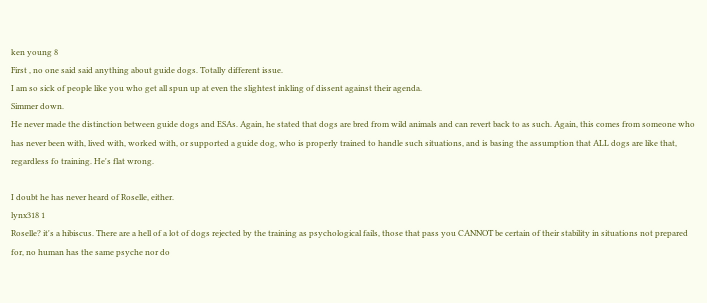ken young 8
First , no one said said anything about guide dogs. Totally different issue.
I am so sick of people like you who get all spun up at even the slightest inkling of dissent against their agenda.
Simmer down.
He never made the distinction between guide dogs and ESAs. Again, he stated that dogs are bred from wild animals and can revert back to as such. Again, this comes from someone who has never been with, lived with, worked with, or supported a guide dog, who is properly trained to handle such situations, and is basing the assumption that ALL dogs are like that, regardless fo training. He's flat wrong.

I doubt he has never heard of Roselle, either.
lynx318 1
Roselle? it's a hibiscus. There are a hell of a lot of dogs rejected by the training as psychological fails, those that pass you CANNOT be certain of their stability in situations not prepared for, no human has the same psyche nor do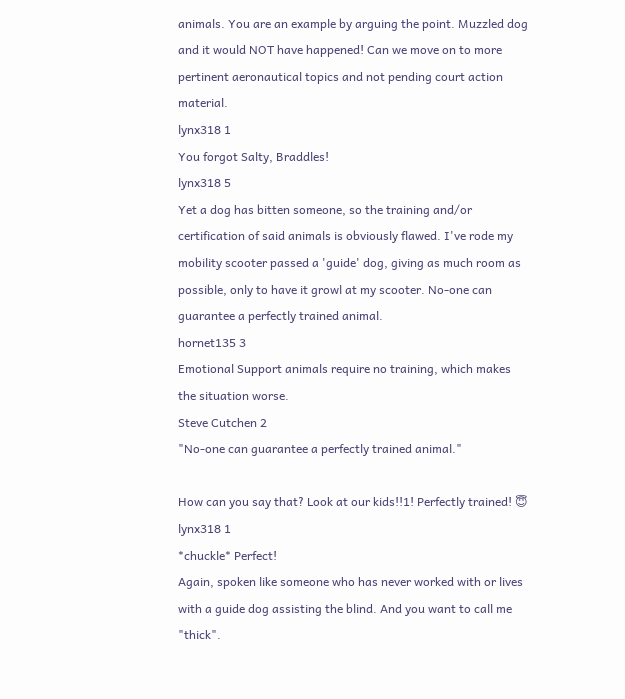animals. You are an example by arguing the point. Muzzled dog and it would NOT have happened! Can we move on to more pertinent aeronautical topics and not pending court action material.
lynx318 1
You forgot Salty, Braddles!
lynx318 5
Yet a dog has bitten someone, so the training and/or certification of said animals is obviously flawed. I've rode my mobility scooter passed a 'guide' dog, giving as much room as possible, only to have it growl at my scooter. No-one can guarantee a perfectly trained animal.
hornet135 3
Emotional Support animals require no training, which makes the situation worse.
Steve Cutchen 2
"No-one can guarantee a perfectly trained animal."

How can you say that? Look at our kids!!1! Perfectly trained! 😇
lynx318 1
*chuckle* Perfect!
Again, spoken like someone who has never worked with or lives with a guide dog assisting the blind. And you want to call me "thick".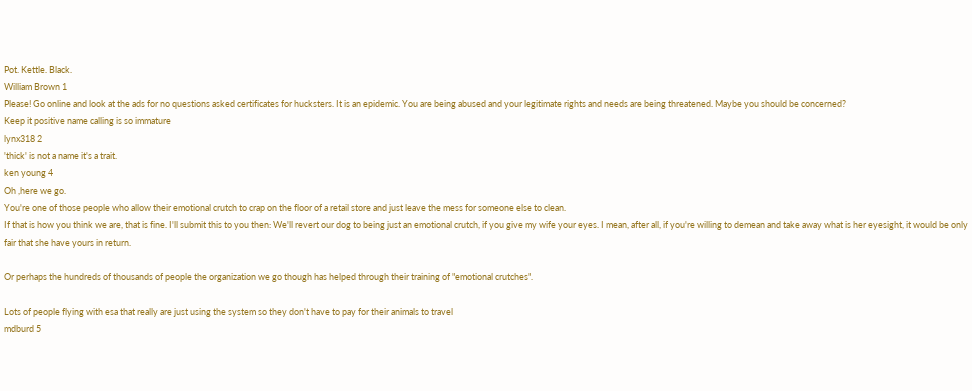Pot. Kettle. Black.
William Brown 1
Please! Go online and look at the ads for no questions asked certificates for hucksters. It is an epidemic. You are being abused and your legitimate rights and needs are being threatened. Maybe you should be concerned?
Keep it positive name calling is so immature
lynx318 2
'thick' is not a name it's a trait.
ken young 4
Oh ,here we go.
You're one of those people who allow their emotional crutch to crap on the floor of a retail store and just leave the mess for someone else to clean.
If that is how you think we are, that is fine. I'll submit this to you then: We'll revert our dog to being just an emotional crutch, if you give my wife your eyes. I mean, after all, if you're willing to demean and take away what is her eyesight, it would be only fair that she have yours in return.

Or perhaps the hundreds of thousands of people the organization we go though has helped through their training of "emotional crutches".

Lots of people flying with esa that really are just using the system so they don't have to pay for their animals to travel
mdburd 5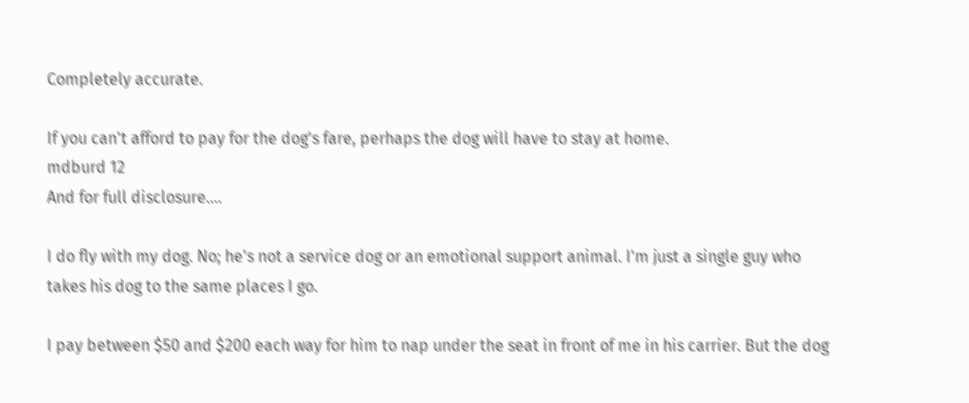Completely accurate.

If you can't afford to pay for the dog's fare, perhaps the dog will have to stay at home.
mdburd 12
And for full disclosure....

I do fly with my dog. No; he's not a service dog or an emotional support animal. I'm just a single guy who takes his dog to the same places I go.

I pay between $50 and $200 each way for him to nap under the seat in front of me in his carrier. But the dog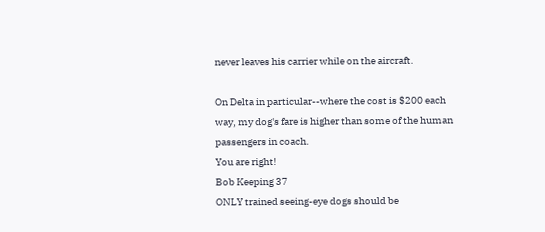never leaves his carrier while on the aircraft.

On Delta in particular--where the cost is $200 each way, my dog's fare is higher than some of the human passengers in coach.
You are right!
Bob Keeping 37
ONLY trained seeing-eye dogs should be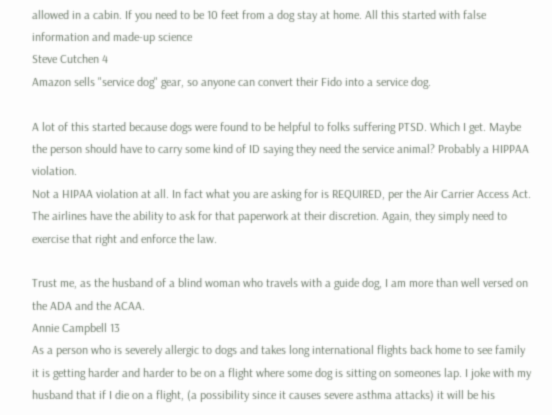allowed in a cabin. If you need to be 10 feet from a dog stay at home. All this started with false information and made-up science
Steve Cutchen 4
Amazon sells "service dog" gear, so anyone can convert their Fido into a service dog.

A lot of this started because dogs were found to be helpful to folks suffering PTSD. Which I get. Maybe the person should have to carry some kind of ID saying they need the service animal? Probably a HIPPAA violation.
Not a HIPAA violation at all. In fact what you are asking for is REQUIRED, per the Air Carrier Access Act. The airlines have the ability to ask for that paperwork at their discretion. Again, they simply need to exercise that right and enforce the law.

Trust me, as the husband of a blind woman who travels with a guide dog, I am more than well versed on the ADA and the ACAA.
Annie Campbell 13
As a person who is severely allergic to dogs and takes long international flights back home to see family it is getting harder and harder to be on a flight where some dog is sitting on someones lap. I joke with my husband that if I die on a flight, (a possibility since it causes severe asthma attacks) it will be his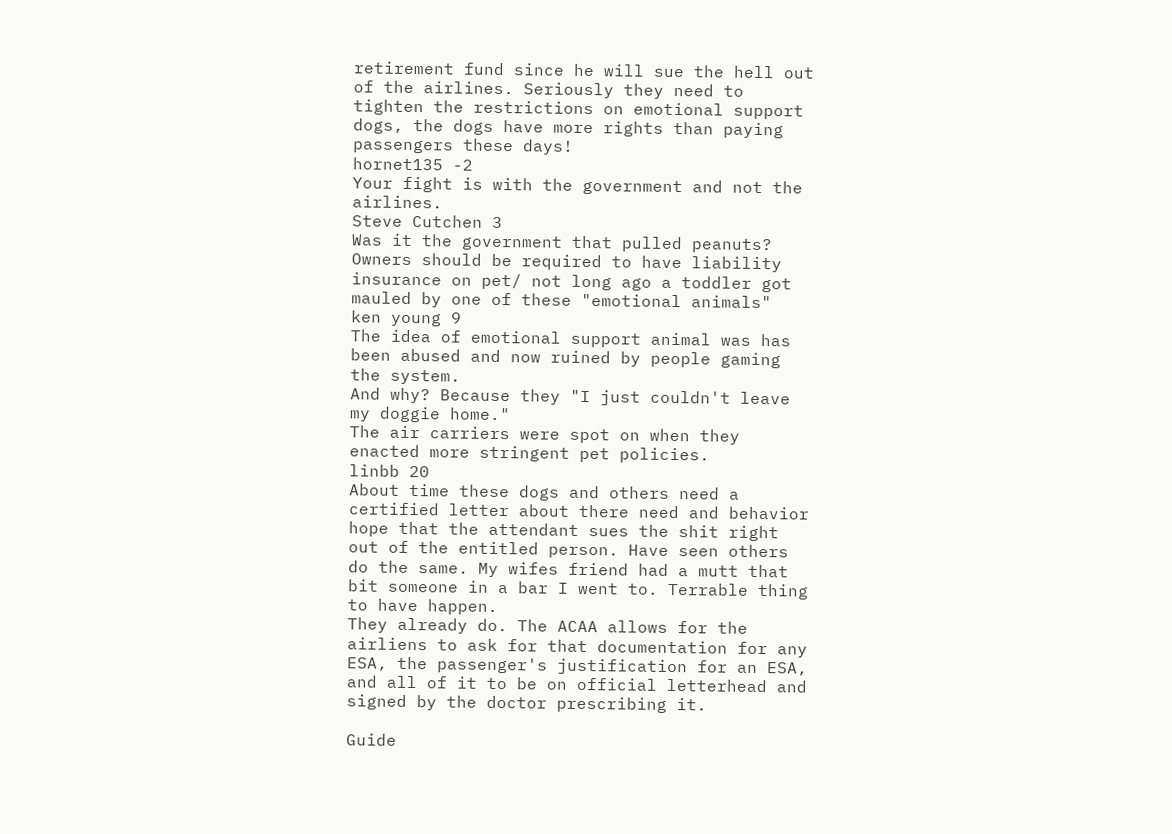retirement fund since he will sue the hell out of the airlines. Seriously they need to tighten the restrictions on emotional support dogs, the dogs have more rights than paying passengers these days!
hornet135 -2
Your fight is with the government and not the airlines.
Steve Cutchen 3
Was it the government that pulled peanuts?
Owners should be required to have liability insurance on pet/ not long ago a toddler got mauled by one of these "emotional animals"
ken young 9
The idea of emotional support animal was has been abused and now ruined by people gaming the system.
And why? Because they "I just couldn't leave my doggie home."
The air carriers were spot on when they enacted more stringent pet policies.
linbb 20
About time these dogs and others need a certified letter about there need and behavior hope that the attendant sues the shit right out of the entitled person. Have seen others do the same. My wifes friend had a mutt that bit someone in a bar I went to. Terrable thing to have happen.
They already do. The ACAA allows for the airliens to ask for that documentation for any ESA, the passenger's justification for an ESA, and all of it to be on official letterhead and signed by the doctor prescribing it.

Guide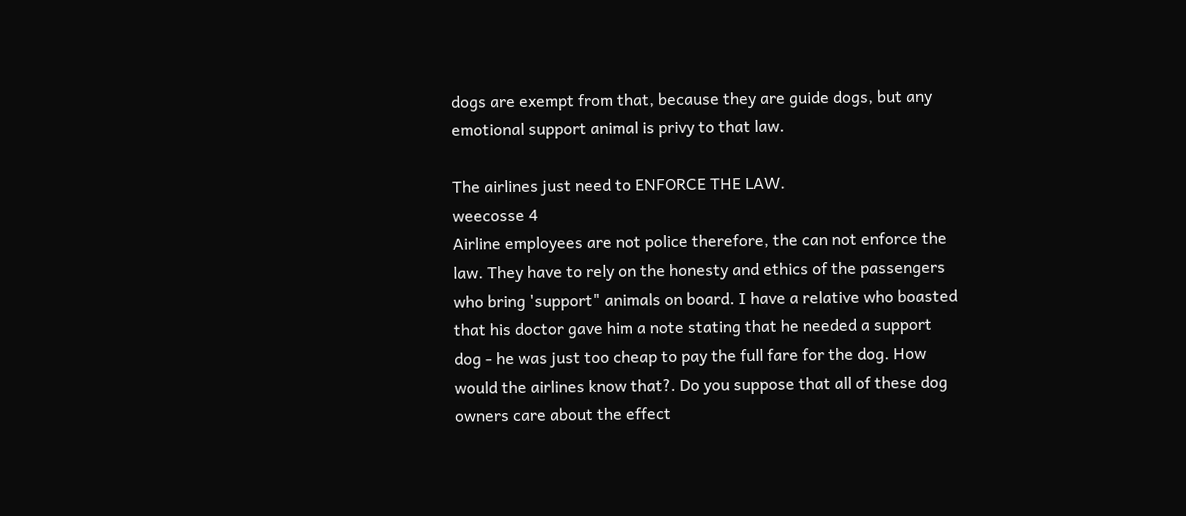dogs are exempt from that, because they are guide dogs, but any emotional support animal is privy to that law.

The airlines just need to ENFORCE THE LAW.
weecosse 4
Airline employees are not police therefore, the can not enforce the law. They have to rely on the honesty and ethics of the passengers who bring 'support" animals on board. I have a relative who boasted that his doctor gave him a note stating that he needed a support dog - he was just too cheap to pay the full fare for the dog. How would the airlines know that?. Do you suppose that all of these dog owners care about the effect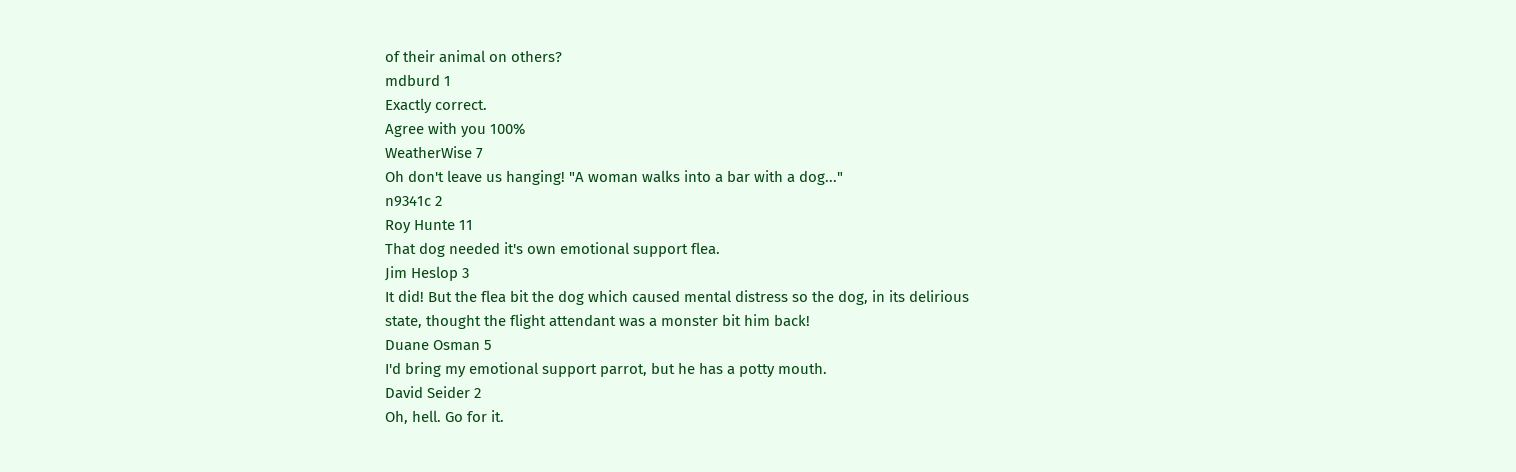of their animal on others?
mdburd 1
Exactly correct.
Agree with you 100%
WeatherWise 7
Oh don't leave us hanging! "A woman walks into a bar with a dog..."
n9341c 2
Roy Hunte 11
That dog needed it's own emotional support flea.
Jim Heslop 3
It did! But the flea bit the dog which caused mental distress so the dog, in its delirious state, thought the flight attendant was a monster bit him back!
Duane Osman 5
I'd bring my emotional support parrot, but he has a potty mouth.
David Seider 2
Oh, hell. Go for it.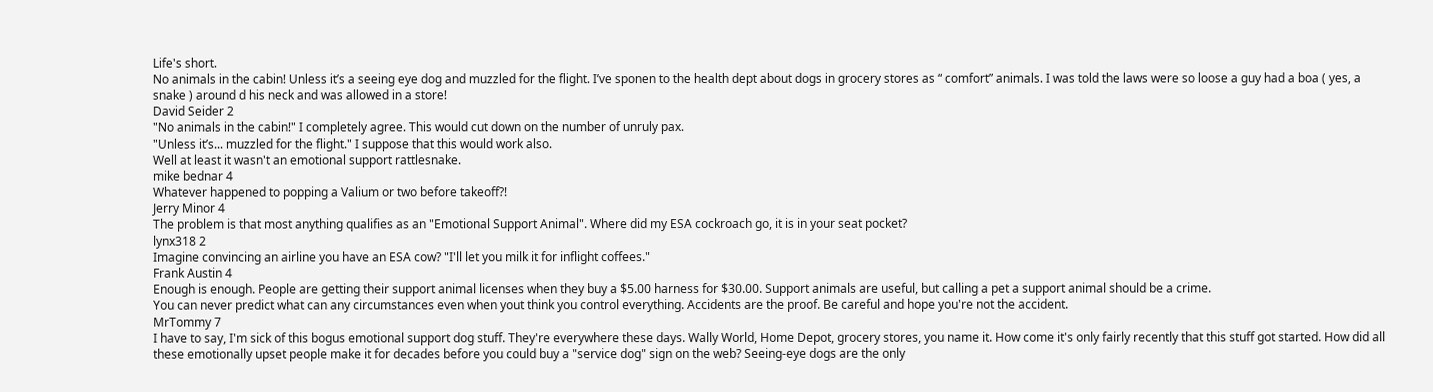Life's short.
No animals in the cabin! Unless it’s a seeing eye dog and muzzled for the flight. I’ve sponen to the health dept about dogs in grocery stores as “ comfort” animals. I was told the laws were so loose a guy had a boa ( yes, a snake ) around d his neck and was allowed in a store!
David Seider 2
"No animals in the cabin!" I completely agree. This would cut down on the number of unruly pax.
"Unless it’s... muzzled for the flight." I suppose that this would work also.
Well at least it wasn't an emotional support rattlesnake.
mike bednar 4
Whatever happened to popping a Valium or two before takeoff?!
Jerry Minor 4
The problem is that most anything qualifies as an "Emotional Support Animal". Where did my ESA cockroach go, it is in your seat pocket?
lynx318 2
Imagine convincing an airline you have an ESA cow? "I'll let you milk it for inflight coffees."
Frank Austin 4
Enough is enough. People are getting their support animal licenses when they buy a $5.00 harness for $30.00. Support animals are useful, but calling a pet a support animal should be a crime.
You can never predict what can any circumstances even when yout think you control everything. Accidents are the proof. Be careful and hope you're not the accident.
MrTommy 7
I have to say, I'm sick of this bogus emotional support dog stuff. They're everywhere these days. Wally World, Home Depot, grocery stores, you name it. How come it's only fairly recently that this stuff got started. How did all these emotionally upset people make it for decades before you could buy a "service dog" sign on the web? Seeing-eye dogs are the only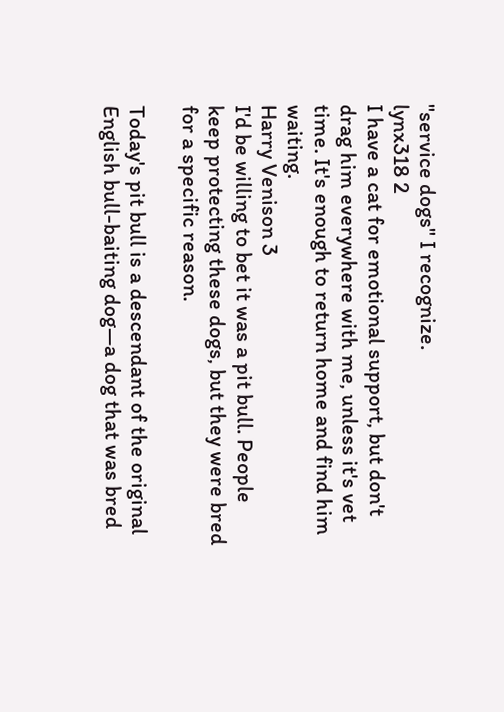"service dogs" I recognize.
lynx318 2
I have a cat for emotional support, but don't drag him everywhere with me, unless it's vet time. It's enough to return home and find him waiting.
Harry Venison 3
I'd be willing to bet it was a pit bull. People keep protecting these dogs, but they were bred for a specific reason.

Today's pit bull is a descendant of the original English bull-baiting dog—a dog that was bred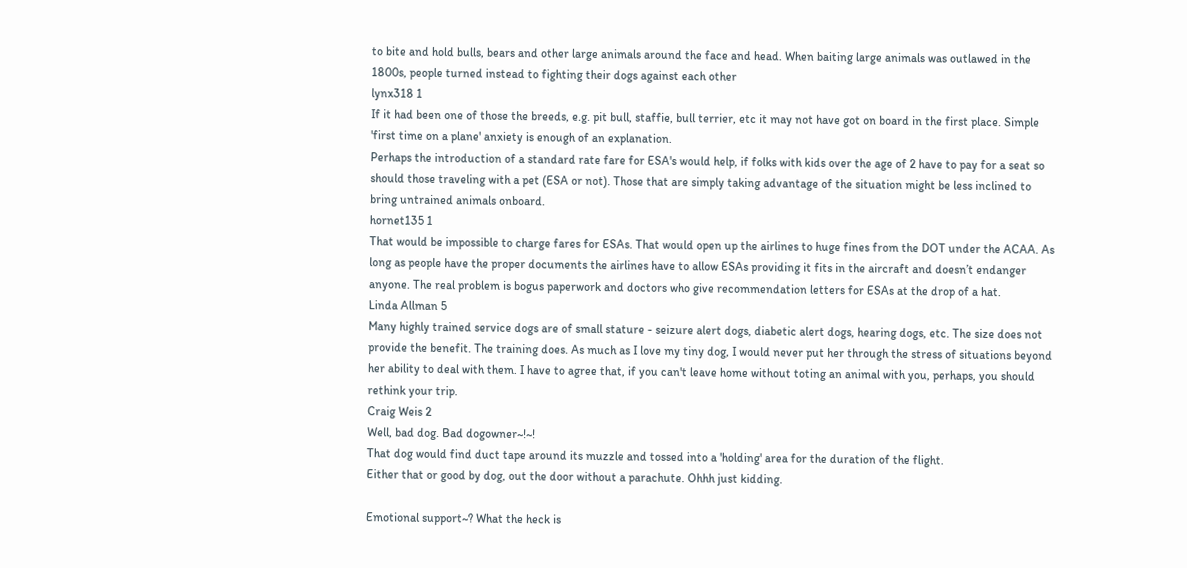to bite and hold bulls, bears and other large animals around the face and head. When baiting large animals was outlawed in the 1800s, people turned instead to fighting their dogs against each other
lynx318 1
If it had been one of those the breeds, e.g. pit bull, staffie, bull terrier, etc it may not have got on board in the first place. Simple 'first time on a plane' anxiety is enough of an explanation.
Perhaps the introduction of a standard rate fare for ESA's would help, if folks with kids over the age of 2 have to pay for a seat so should those traveling with a pet (ESA or not). Those that are simply taking advantage of the situation might be less inclined to bring untrained animals onboard.
hornet135 1
That would be impossible to charge fares for ESAs. That would open up the airlines to huge fines from the DOT under the ACAA. As long as people have the proper documents the airlines have to allow ESAs providing it fits in the aircraft and doesn’t endanger anyone. The real problem is bogus paperwork and doctors who give recommendation letters for ESAs at the drop of a hat.
Linda Allman 5
Many highly trained service dogs are of small stature - seizure alert dogs, diabetic alert dogs, hearing dogs, etc. The size does not provide the benefit. The training does. As much as I love my tiny dog, I would never put her through the stress of situations beyond her ability to deal with them. I have to agree that, if you can't leave home without toting an animal with you, perhaps, you should rethink your trip.
Craig Weis 2
Well, bad dog. Bad dogowner~!~!
That dog would find duct tape around its muzzle and tossed into a 'holding' area for the duration of the flight.
Either that or good by dog, out the door without a parachute. Ohhh just kidding.

Emotional support~? What the heck is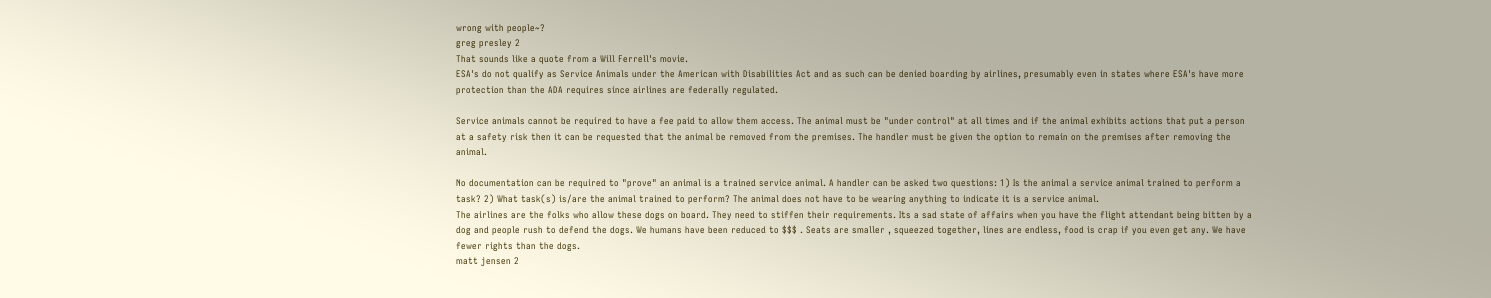wrong with people~?
greg presley 2
That sounds like a quote from a Will Ferrell's movie.
ESA's do not qualify as Service Animals under the American with Disabilities Act and as such can be denied boarding by airlines, presumably even in states where ESA's have more protection than the ADA requires since airlines are federally regulated.

Service animals cannot be required to have a fee paid to allow them access. The animal must be "under control" at all times and if the animal exhibits actions that put a person at a safety risk then it can be requested that the animal be removed from the premises. The handler must be given the option to remain on the premises after removing the animal.

No documentation can be required to "prove" an animal is a trained service animal. A handler can be asked two questions: 1) Is the animal a service animal trained to perform a task? 2) What task(s) is/are the animal trained to perform? The animal does not have to be wearing anything to indicate it is a service animal.
The airlines are the folks who allow these dogs on board. They need to stiffen their requirements. Its a sad state of affairs when you have the flight attendant being bitten by a dog and people rush to defend the dogs. We humans have been reduced to $$$ . Seats are smaller , squeezed together, lines are endless, food is crap if you even get any. We have fewer rights than the dogs.
matt jensen 2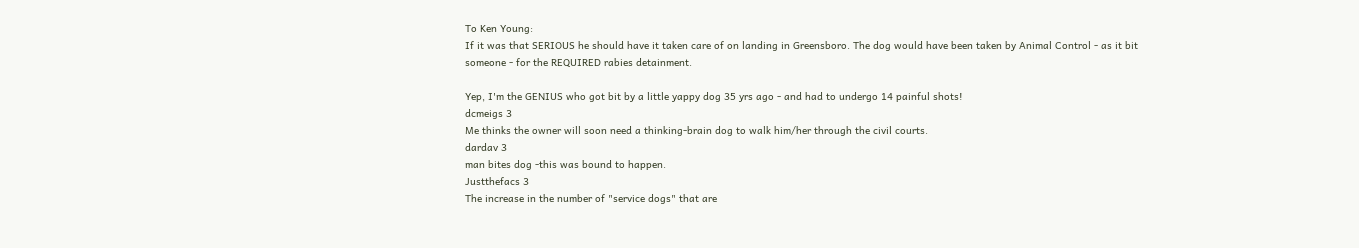To Ken Young:
If it was that SERIOUS he should have it taken care of on landing in Greensboro. The dog would have been taken by Animal Control - as it bit someone - for the REQUIRED rabies detainment.

Yep, I'm the GENIUS who got bit by a little yappy dog 35 yrs ago - and had to undergo 14 painful shots!
dcmeigs 3
Me thinks the owner will soon need a thinking-brain dog to walk him/her through the civil courts.
dardav 3
man bites dog -this was bound to happen.
Justthefacs 3
The increase in the number of "service dogs" that are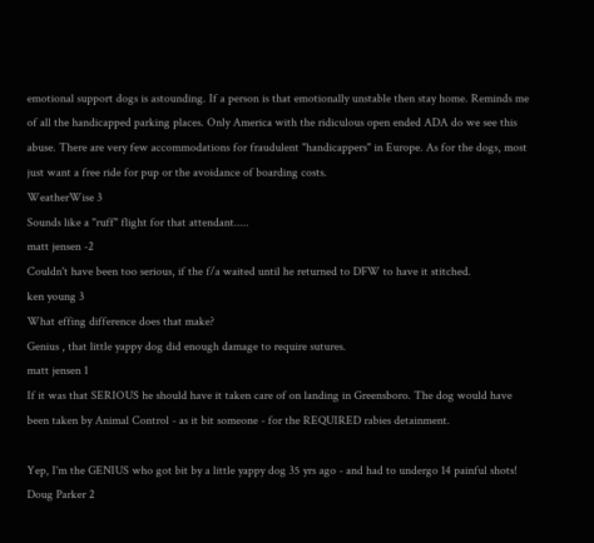emotional support dogs is astounding. If a person is that emotionally unstable then stay home. Reminds me of all the handicapped parking places. Only America with the ridiculous open ended ADA do we see this abuse. There are very few accommodations for fraudulent "handicappers" in Europe. As for the dogs, most just want a free ride for pup or the avoidance of boarding costs.
WeatherWise 3
Sounds like a "ruff" flight for that attendant.....
matt jensen -2
Couldn't have been too serious, if the f/a waited until he returned to DFW to have it stitched.
ken young 3
What effing difference does that make?
Genius , that little yappy dog did enough damage to require sutures.
matt jensen 1
If it was that SERIOUS he should have it taken care of on landing in Greensboro. The dog would have been taken by Animal Control - as it bit someone - for the REQUIRED rabies detainment.

Yep, I'm the GENIUS who got bit by a little yappy dog 35 yrs ago - and had to undergo 14 painful shots!
Doug Parker 2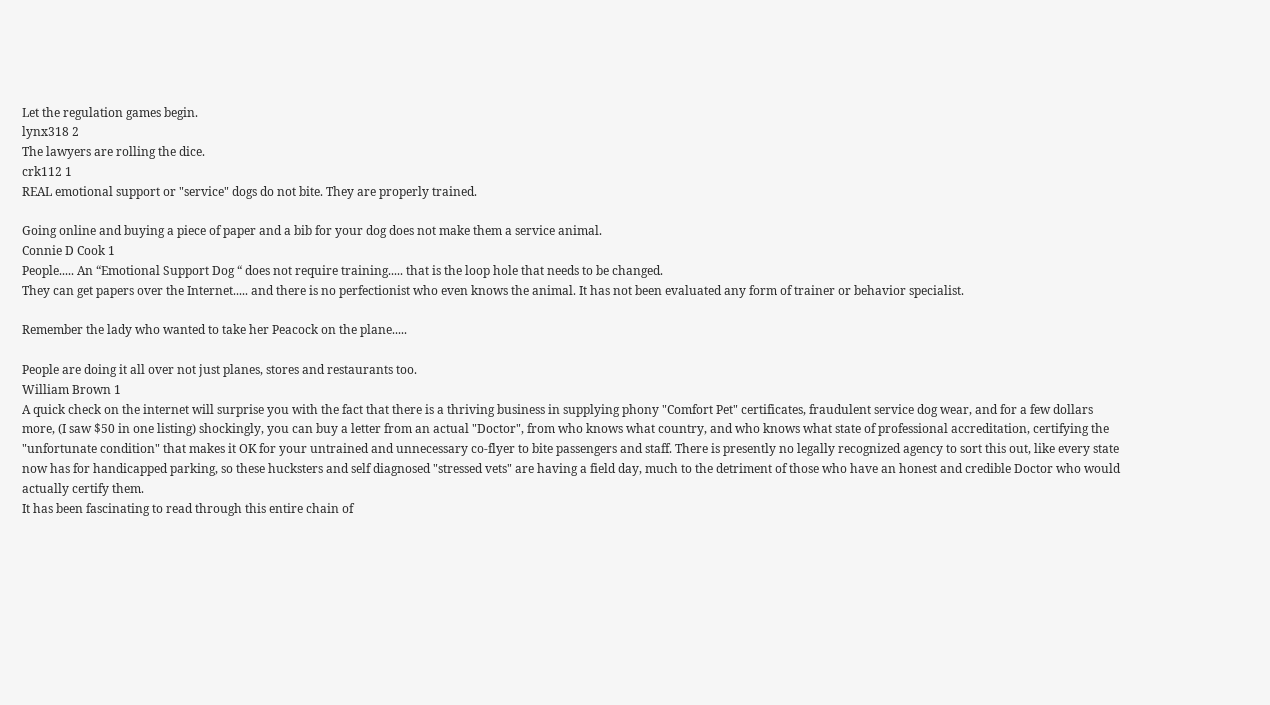Let the regulation games begin.
lynx318 2
The lawyers are rolling the dice.
crk112 1
REAL emotional support or "service" dogs do not bite. They are properly trained.

Going online and buying a piece of paper and a bib for your dog does not make them a service animal.
Connie D Cook 1
People..... An “Emotional Support Dog “ does not require training..... that is the loop hole that needs to be changed.
They can get papers over the Internet..... and there is no perfectionist who even knows the animal. It has not been evaluated any form of trainer or behavior specialist.

Remember the lady who wanted to take her Peacock on the plane.....

People are doing it all over not just planes, stores and restaurants too.
William Brown 1
A quick check on the internet will surprise you with the fact that there is a thriving business in supplying phony "Comfort Pet" certificates, fraudulent service dog wear, and for a few dollars more, (I saw $50 in one listing) shockingly, you can buy a letter from an actual "Doctor", from who knows what country, and who knows what state of professional accreditation, certifying the "unfortunate condition" that makes it OK for your untrained and unnecessary co-flyer to bite passengers and staff. There is presently no legally recognized agency to sort this out, like every state now has for handicapped parking, so these hucksters and self diagnosed "stressed vets" are having a field day, much to the detriment of those who have an honest and credible Doctor who would actually certify them.
It has been fascinating to read through this entire chain of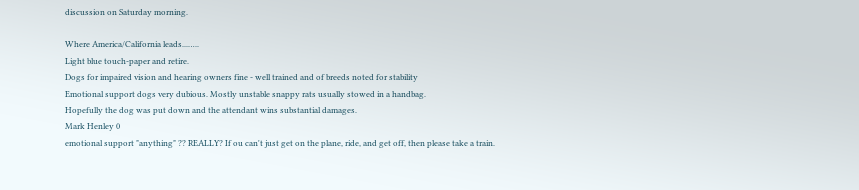discussion on Saturday morning.

Where America/California leads...…..
Light blue touch-paper and retire.
Dogs for impaired vision and hearing owners fine - well trained and of breeds noted for stability
Emotional support dogs very dubious. Mostly unstable snappy rats usually stowed in a handbag.
Hopefully the dog was put down and the attendant wins substantial damages.
Mark Henley 0
emotional support "anything" ?? REALLY? If ou can't just get on the plane, ride, and get off, then please take a train.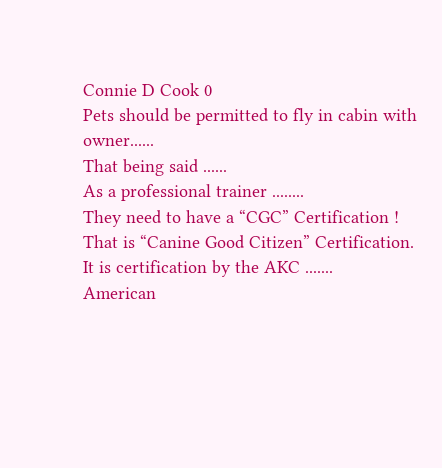Connie D Cook 0
Pets should be permitted to fly in cabin with owner......
That being said ......
As a professional trainer ........
They need to have a “CGC” Certification !
That is “Canine Good Citizen” Certification.
It is certification by the AKC .......
American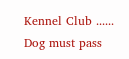Kennel Club ......
Dog must pass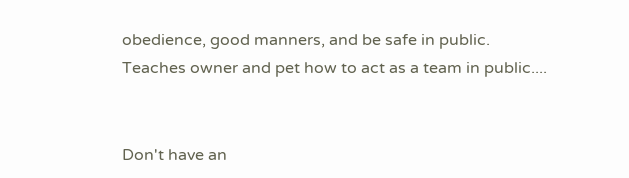obedience, good manners, and be safe in public.
Teaches owner and pet how to act as a team in public....


Don't have an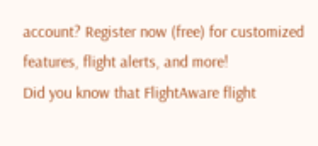account? Register now (free) for customized features, flight alerts, and more!
Did you know that FlightAware flight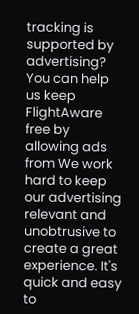tracking is supported by advertising?
You can help us keep FlightAware free by allowing ads from We work hard to keep our advertising relevant and unobtrusive to create a great experience. It's quick and easy to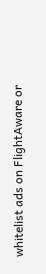whitelist ads on FlightAware or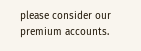please consider our premium accounts.